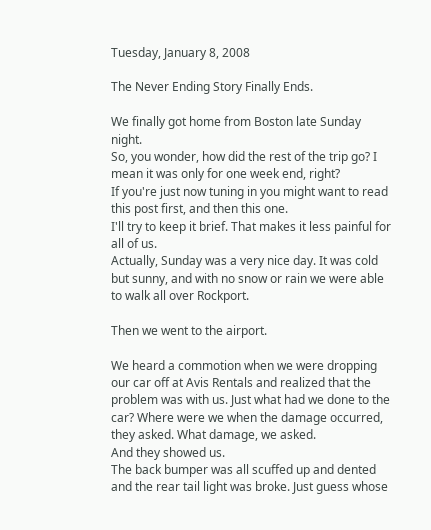Tuesday, January 8, 2008

The Never Ending Story Finally Ends.

We finally got home from Boston late Sunday night.
So, you wonder, how did the rest of the trip go? I mean it was only for one week end, right?
If you're just now tuning in you might want to read this post first, and then this one.
I'll try to keep it brief. That makes it less painful for all of us.
Actually, Sunday was a very nice day. It was cold but sunny, and with no snow or rain we were able to walk all over Rockport.

Then we went to the airport.

We heard a commotion when we were dropping our car off at Avis Rentals and realized that the problem was with us. Just what had we done to the car? Where were we when the damage occurred, they asked. What damage, we asked.
And they showed us.
The back bumper was all scuffed up and dented and the rear tail light was broke. Just guess whose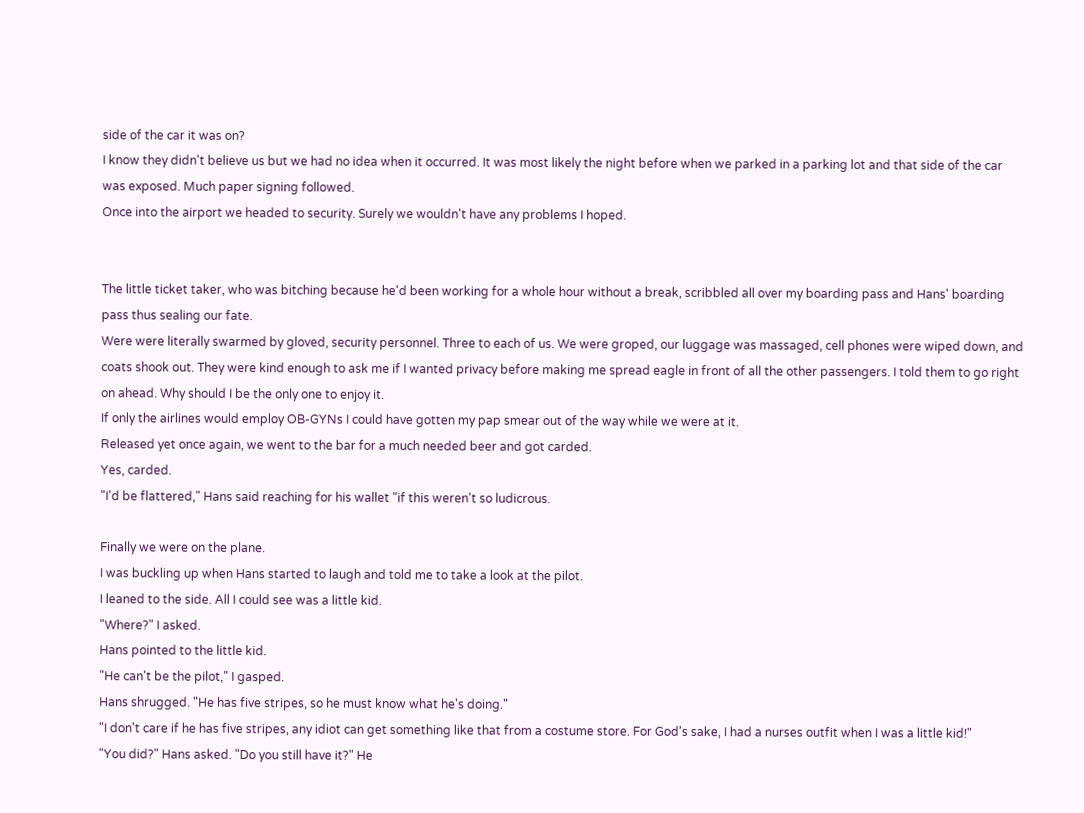side of the car it was on?
I know they didn't believe us but we had no idea when it occurred. It was most likely the night before when we parked in a parking lot and that side of the car was exposed. Much paper signing followed.
Once into the airport we headed to security. Surely we wouldn't have any problems I hoped.


The little ticket taker, who was bitching because he'd been working for a whole hour without a break, scribbled all over my boarding pass and Hans' boarding pass thus sealing our fate.
Were were literally swarmed by gloved, security personnel. Three to each of us. We were groped, our luggage was massaged, cell phones were wiped down, and coats shook out. They were kind enough to ask me if I wanted privacy before making me spread eagle in front of all the other passengers. I told them to go right on ahead. Why should I be the only one to enjoy it.
If only the airlines would employ OB-GYNs I could have gotten my pap smear out of the way while we were at it.
Released yet once again, we went to the bar for a much needed beer and got carded.
Yes, carded.
"I'd be flattered," Hans said reaching for his wallet "if this weren't so ludicrous.

Finally we were on the plane.
I was buckling up when Hans started to laugh and told me to take a look at the pilot.
I leaned to the side. All I could see was a little kid.
"Where?" I asked.
Hans pointed to the little kid.
"He can't be the pilot," I gasped.
Hans shrugged. "He has five stripes, so he must know what he's doing."
"I don't care if he has five stripes, any idiot can get something like that from a costume store. For God's sake, I had a nurses outfit when I was a little kid!"
"You did?" Hans asked. "Do you still have it?" He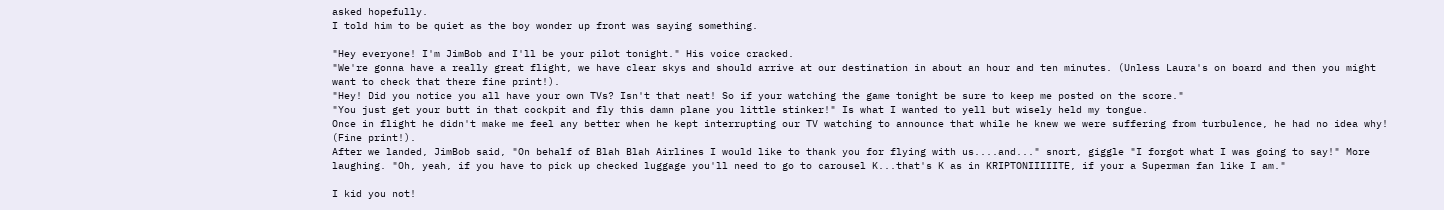asked hopefully.
I told him to be quiet as the boy wonder up front was saying something.

"Hey everyone! I'm JimBob and I'll be your pilot tonight." His voice cracked.
"We're gonna have a really great flight, we have clear skys and should arrive at our destination in about an hour and ten minutes. (Unless Laura's on board and then you might want to check that there fine print!).
"Hey! Did you notice you all have your own TVs? Isn't that neat! So if your watching the game tonight be sure to keep me posted on the score."
"You just get your butt in that cockpit and fly this damn plane you little stinker!" Is what I wanted to yell but wisely held my tongue.
Once in flight he didn't make me feel any better when he kept interrupting our TV watching to announce that while he knew we were suffering from turbulence, he had no idea why! (Fine print!).
After we landed, JimBob said, "On behalf of Blah Blah Airlines I would like to thank you for flying with us....and..." snort, giggle "I forgot what I was going to say!" More laughing. "Oh, yeah, if you have to pick up checked luggage you'll need to go to carousel K...that's K as in KRIPTONIIIIITE, if your a Superman fan like I am."

I kid you not!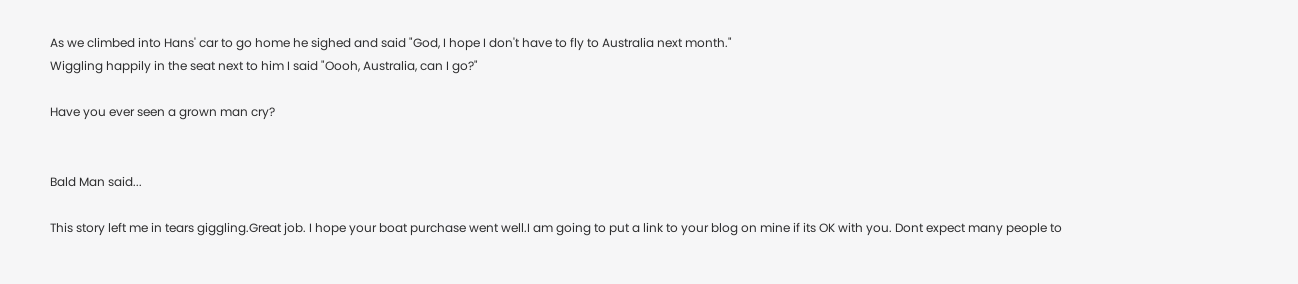As we climbed into Hans' car to go home he sighed and said "God, I hope I don't have to fly to Australia next month."
Wiggling happily in the seat next to him I said "Oooh, Australia, can I go?"

Have you ever seen a grown man cry?


Bald Man said...

This story left me in tears giggling.Great job. I hope your boat purchase went well.I am going to put a link to your blog on mine if its OK with you. Dont expect many people to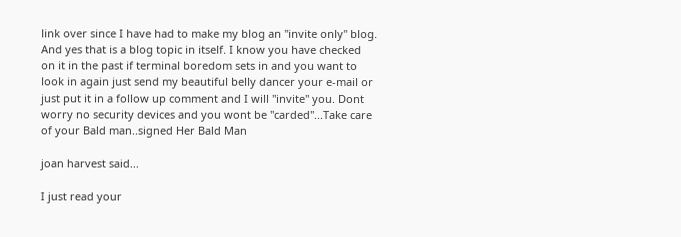link over since I have had to make my blog an "invite only" blog. And yes that is a blog topic in itself. I know you have checked on it in the past if terminal boredom sets in and you want to look in again just send my beautiful belly dancer your e-mail or just put it in a follow up comment and I will "invite" you. Dont worry no security devices and you wont be "carded"...Take care of your Bald man..signed Her Bald Man

joan harvest said...

I just read your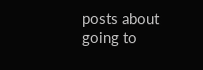posts about going to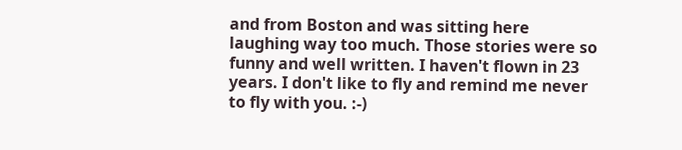and from Boston and was sitting here laughing way too much. Those stories were so funny and well written. I haven't flown in 23 years. I don't like to fly and remind me never to fly with you. :-)